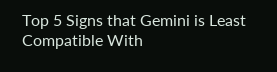Top 5 Signs that Gemini is Least Compatible With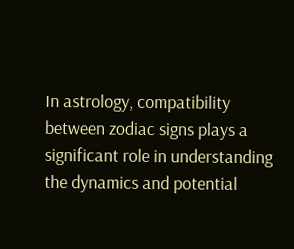In astrology, compatibility between zodiac signs plays a significant role in understanding the dynamics and potential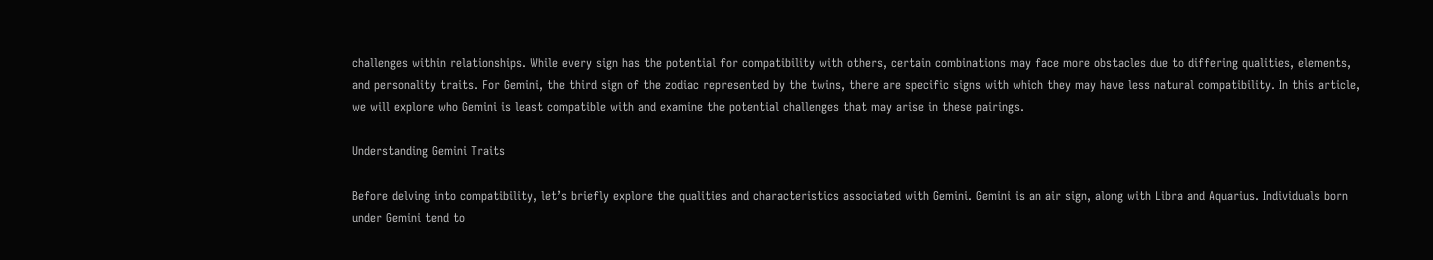challenges within relationships. While every sign has the potential for compatibility with others, certain combinations may face more obstacles due to differing qualities, elements, and personality traits. For Gemini, the third sign of the zodiac represented by the twins, there are specific signs with which they may have less natural compatibility. In this article, we will explore who Gemini is least compatible with and examine the potential challenges that may arise in these pairings.

Understanding Gemini Traits

Before delving into compatibility, let’s briefly explore the qualities and characteristics associated with Gemini. Gemini is an air sign, along with Libra and Aquarius. Individuals born under Gemini tend to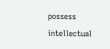possess intellectual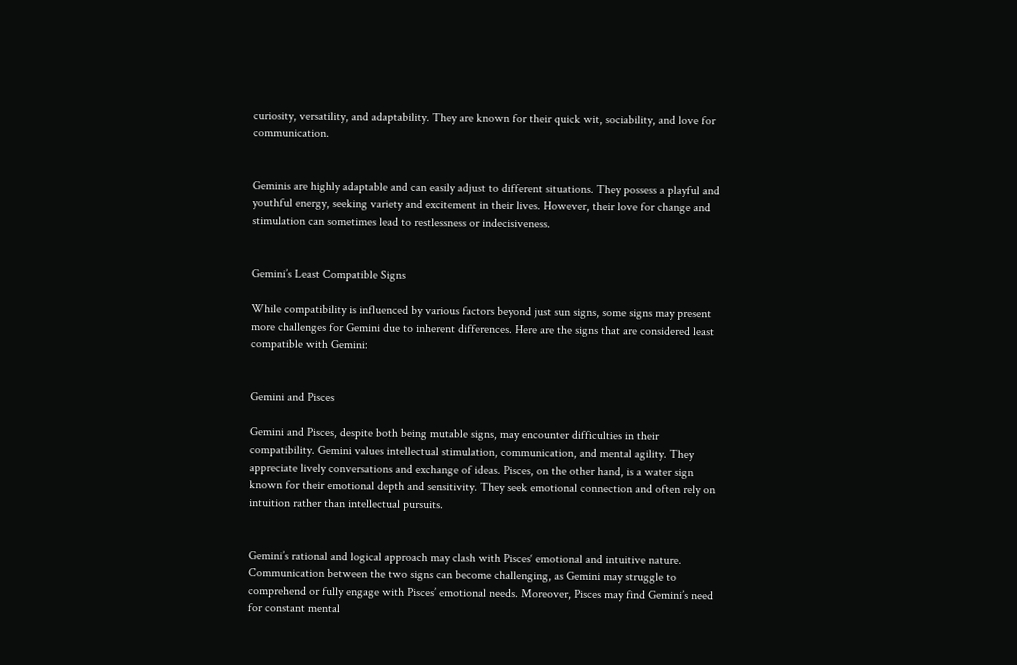curiosity, versatility, and adaptability. They are known for their quick wit, sociability, and love for communication.


Geminis are highly adaptable and can easily adjust to different situations. They possess a playful and youthful energy, seeking variety and excitement in their lives. However, their love for change and stimulation can sometimes lead to restlessness or indecisiveness.


Gemini’s Least Compatible Signs

While compatibility is influenced by various factors beyond just sun signs, some signs may present more challenges for Gemini due to inherent differences. Here are the signs that are considered least compatible with Gemini:


Gemini and Pisces

Gemini and Pisces, despite both being mutable signs, may encounter difficulties in their compatibility. Gemini values intellectual stimulation, communication, and mental agility. They appreciate lively conversations and exchange of ideas. Pisces, on the other hand, is a water sign known for their emotional depth and sensitivity. They seek emotional connection and often rely on intuition rather than intellectual pursuits.


Gemini’s rational and logical approach may clash with Pisces‘ emotional and intuitive nature. Communication between the two signs can become challenging, as Gemini may struggle to comprehend or fully engage with Pisces’ emotional needs. Moreover, Pisces may find Gemini’s need for constant mental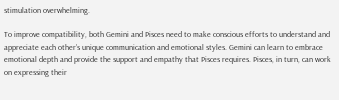stimulation overwhelming.

To improve compatibility, both Gemini and Pisces need to make conscious efforts to understand and appreciate each other’s unique communication and emotional styles. Gemini can learn to embrace emotional depth and provide the support and empathy that Pisces requires. Pisces, in turn, can work on expressing their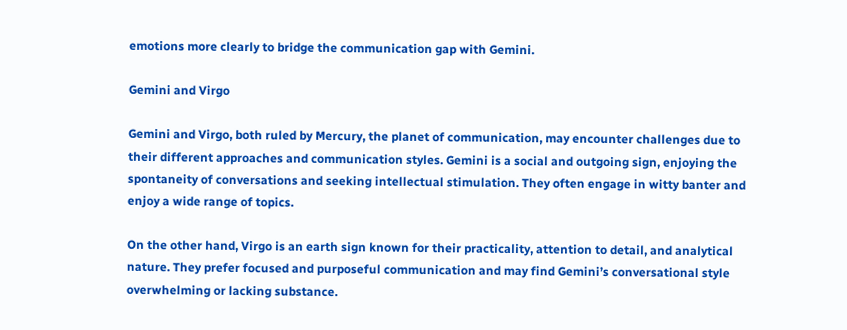emotions more clearly to bridge the communication gap with Gemini.

Gemini and Virgo

Gemini and Virgo, both ruled by Mercury, the planet of communication, may encounter challenges due to their different approaches and communication styles. Gemini is a social and outgoing sign, enjoying the spontaneity of conversations and seeking intellectual stimulation. They often engage in witty banter and enjoy a wide range of topics.

On the other hand, Virgo is an earth sign known for their practicality, attention to detail, and analytical nature. They prefer focused and purposeful communication and may find Gemini’s conversational style overwhelming or lacking substance.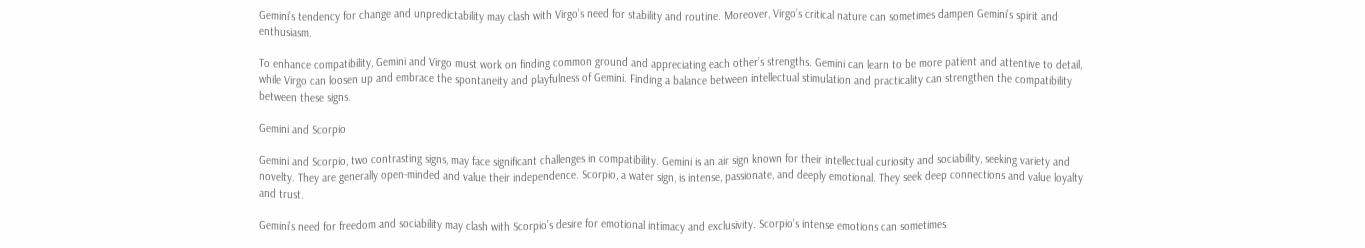Gemini’s tendency for change and unpredictability may clash with Virgo’s need for stability and routine. Moreover, Virgo’s critical nature can sometimes dampen Gemini’s spirit and enthusiasm.

To enhance compatibility, Gemini and Virgo must work on finding common ground and appreciating each other’s strengths. Gemini can learn to be more patient and attentive to detail, while Virgo can loosen up and embrace the spontaneity and playfulness of Gemini. Finding a balance between intellectual stimulation and practicality can strengthen the compatibility between these signs.

Gemini and Scorpio

Gemini and Scorpio, two contrasting signs, may face significant challenges in compatibility. Gemini is an air sign known for their intellectual curiosity and sociability, seeking variety and novelty. They are generally open-minded and value their independence. Scorpio, a water sign, is intense, passionate, and deeply emotional. They seek deep connections and value loyalty and trust.

Gemini’s need for freedom and sociability may clash with Scorpio’s desire for emotional intimacy and exclusivity. Scorpio’s intense emotions can sometimes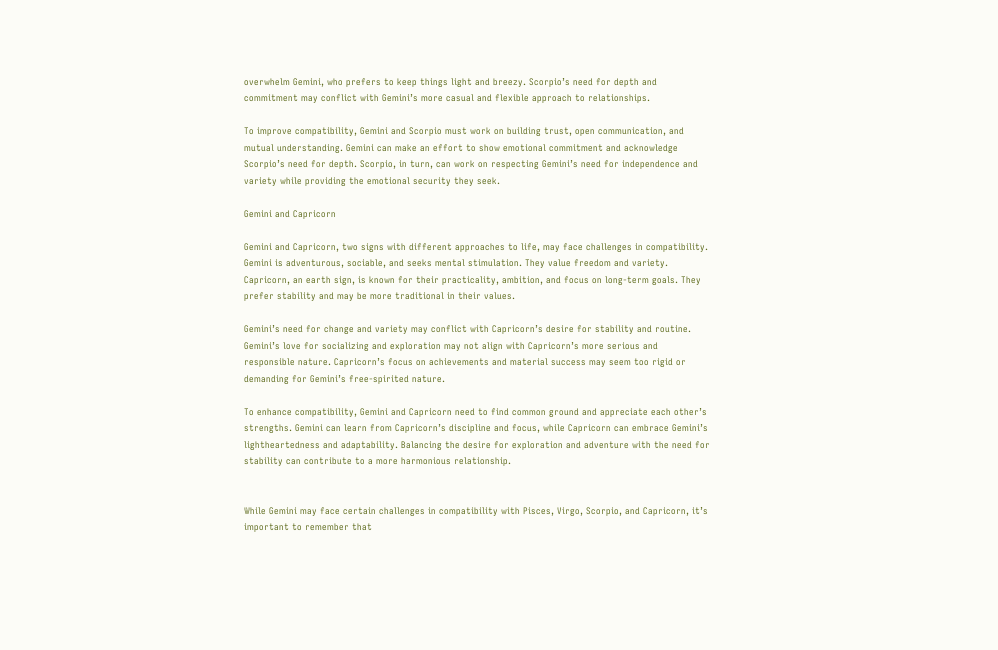overwhelm Gemini, who prefers to keep things light and breezy. Scorpio’s need for depth and commitment may conflict with Gemini’s more casual and flexible approach to relationships.

To improve compatibility, Gemini and Scorpio must work on building trust, open communication, and mutual understanding. Gemini can make an effort to show emotional commitment and acknowledge Scorpio’s need for depth. Scorpio, in turn, can work on respecting Gemini’s need for independence and variety while providing the emotional security they seek.

Gemini and Capricorn

Gemini and Capricorn, two signs with different approaches to life, may face challenges in compatibility. Gemini is adventurous, sociable, and seeks mental stimulation. They value freedom and variety. Capricorn, an earth sign, is known for their practicality, ambition, and focus on long-term goals. They prefer stability and may be more traditional in their values.

Gemini’s need for change and variety may conflict with Capricorn’s desire for stability and routine. Gemini’s love for socializing and exploration may not align with Capricorn’s more serious and responsible nature. Capricorn’s focus on achievements and material success may seem too rigid or demanding for Gemini’s free-spirited nature.

To enhance compatibility, Gemini and Capricorn need to find common ground and appreciate each other’s strengths. Gemini can learn from Capricorn’s discipline and focus, while Capricorn can embrace Gemini’s lightheartedness and adaptability. Balancing the desire for exploration and adventure with the need for stability can contribute to a more harmonious relationship.


While Gemini may face certain challenges in compatibility with Pisces, Virgo, Scorpio, and Capricorn, it’s important to remember that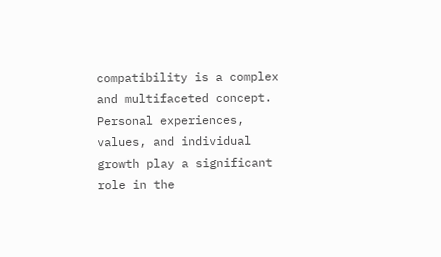compatibility is a complex and multifaceted concept. Personal experiences, values, and individual growth play a significant role in the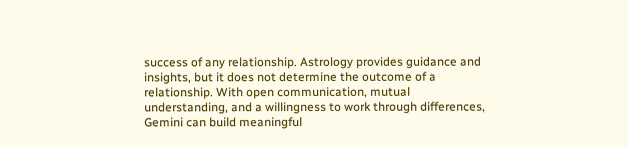success of any relationship. Astrology provides guidance and insights, but it does not determine the outcome of a relationship. With open communication, mutual understanding, and a willingness to work through differences, Gemini can build meaningful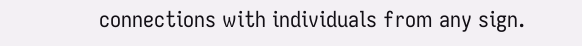connections with individuals from any sign.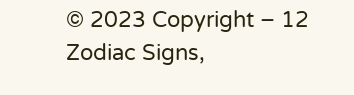© 2023 Copyright – 12 Zodiac Signs,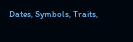Dates, Symbols, Traits,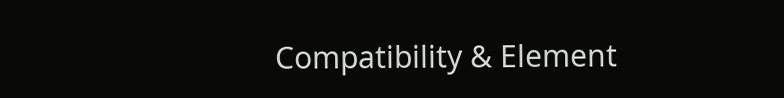Compatibility & Element